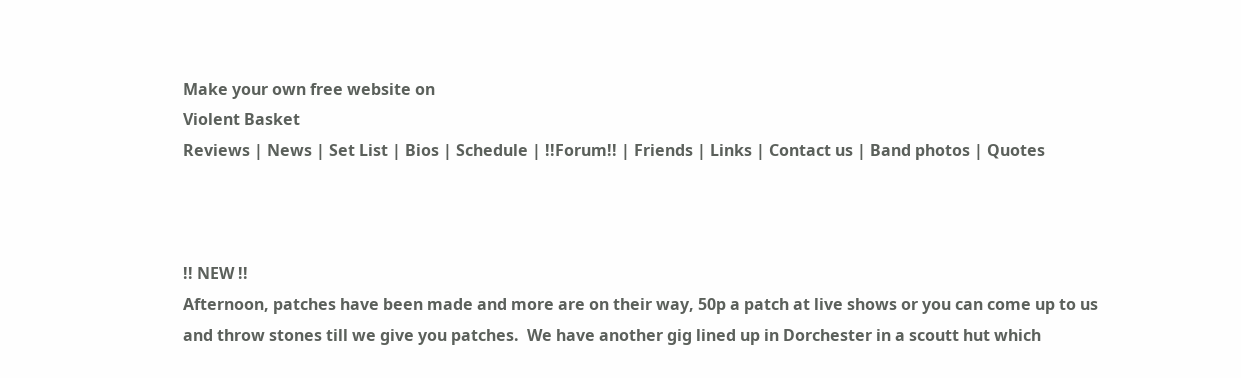Make your own free website on
Violent Basket
Reviews | News | Set List | Bios | Schedule | !!Forum!! | Friends | Links | Contact us | Band photos | Quotes



!! NEW !!
Afternoon, patches have been made and more are on their way, 50p a patch at live shows or you can come up to us and throw stones till we give you patches.  We have another gig lined up in Dorchester in a scoutt hut which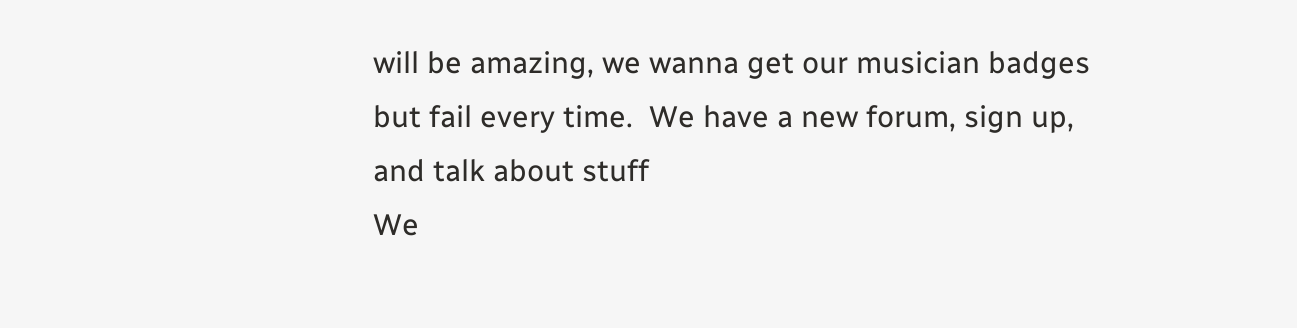will be amazing, we wanna get our musician badges but fail every time.  We have a new forum, sign up, and talk about stuff
We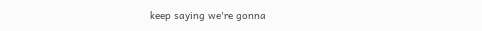keep saying we're gonna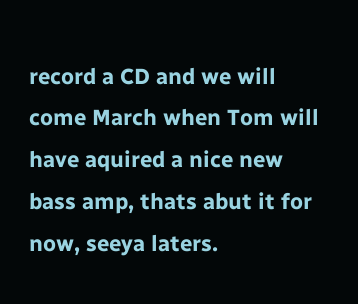record a CD and we will come March when Tom will have aquired a nice new bass amp, thats abut it for now, seeya laters.